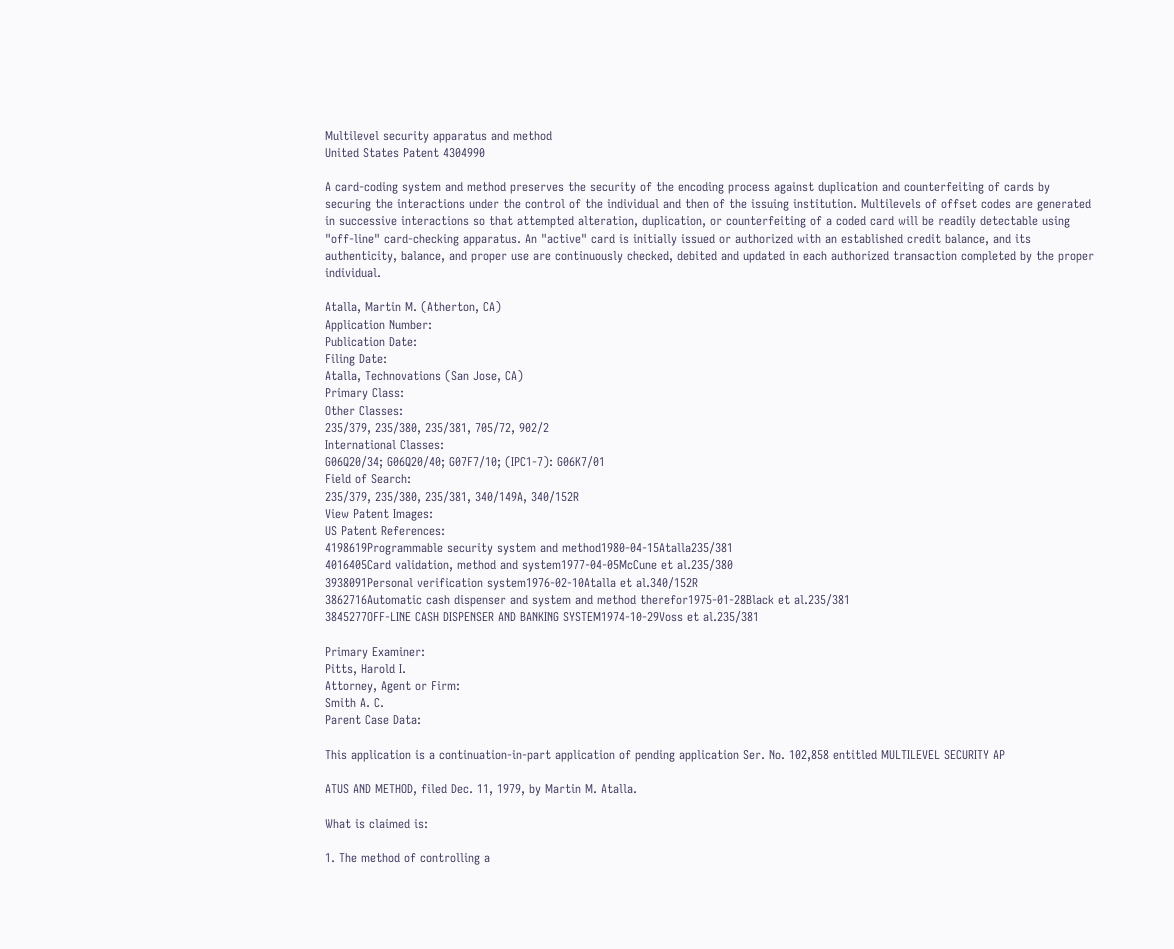Multilevel security apparatus and method
United States Patent 4304990

A card-coding system and method preserves the security of the encoding process against duplication and counterfeiting of cards by securing the interactions under the control of the individual and then of the issuing institution. Multilevels of offset codes are generated in successive interactions so that attempted alteration, duplication, or counterfeiting of a coded card will be readily detectable using "off-line" card-checking apparatus. An "active" card is initially issued or authorized with an established credit balance, and its authenticity, balance, and proper use are continuously checked, debited and updated in each authorized transaction completed by the proper individual.

Atalla, Martin M. (Atherton, CA)
Application Number:
Publication Date:
Filing Date:
Atalla, Technovations (San Jose, CA)
Primary Class:
Other Classes:
235/379, 235/380, 235/381, 705/72, 902/2
International Classes:
G06Q20/34; G06Q20/40; G07F7/10; (IPC1-7): G06K7/01
Field of Search:
235/379, 235/380, 235/381, 340/149A, 340/152R
View Patent Images:
US Patent References:
4198619Programmable security system and method1980-04-15Atalla235/381
4016405Card validation, method and system1977-04-05McCune et al.235/380
3938091Personal verification system1976-02-10Atalla et al.340/152R
3862716Automatic cash dispenser and system and method therefor1975-01-28Black et al.235/381
3845277OFF-LINE CASH DISPENSER AND BANKING SYSTEM1974-10-29Voss et al.235/381

Primary Examiner:
Pitts, Harold I.
Attorney, Agent or Firm:
Smith A. C.
Parent Case Data:

This application is a continuation-in-part application of pending application Ser. No. 102,858 entitled MULTILEVEL SECURITY AP

ATUS AND METHOD, filed Dec. 11, 1979, by Martin M. Atalla.

What is claimed is:

1. The method of controlling a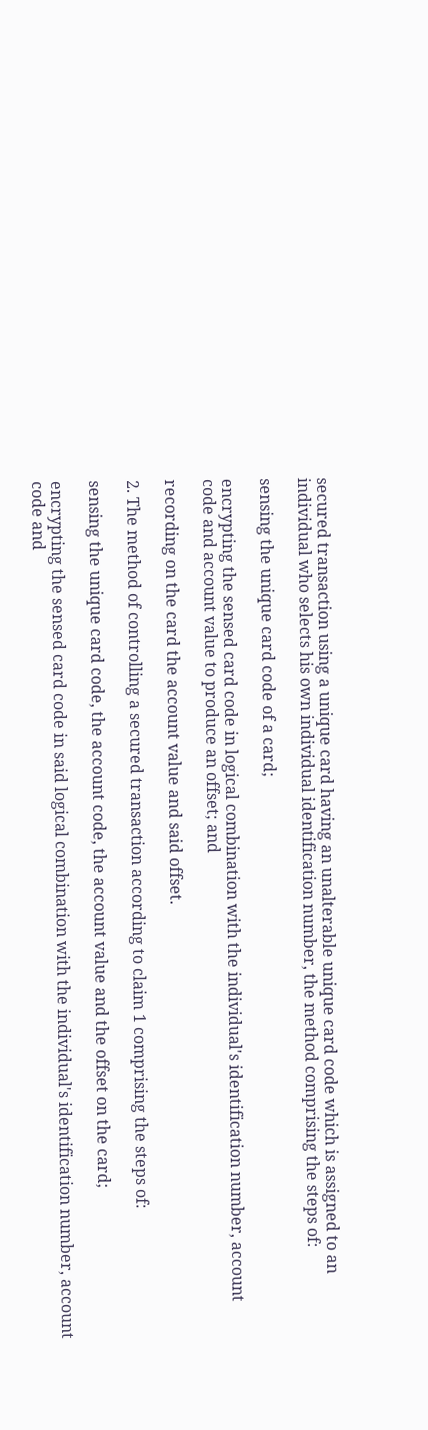secured transaction using a unique card having an unalterable unique card code which is assigned to an individual who selects his own individual identification number, the method comprising the steps of:

sensing the unique card code of a card;

encrypting the sensed card code in logical combination with the individual's identification number, account code and account value to produce an offset; and

recording on the card the account value and said offset.

2. The method of controlling a secured transaction according to claim 1 comprising the steps of:

sensing the unique card code, the account code, the account value and the offset on the card;

encrypting the sensed card code in said logical combination with the individual's identification number, account code and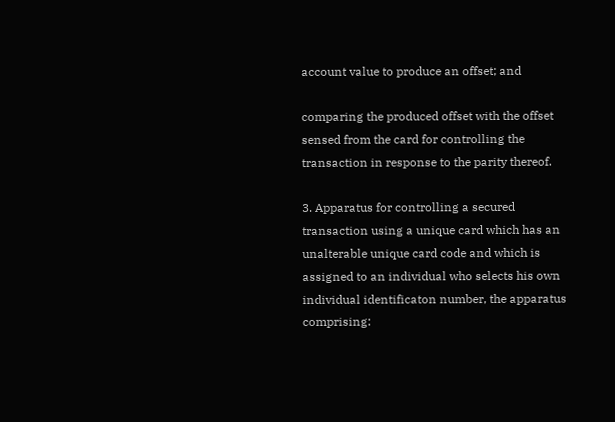account value to produce an offset; and

comparing the produced offset with the offset sensed from the card for controlling the transaction in response to the parity thereof.

3. Apparatus for controlling a secured transaction using a unique card which has an unalterable unique card code and which is assigned to an individual who selects his own individual identificaton number, the apparatus comprising: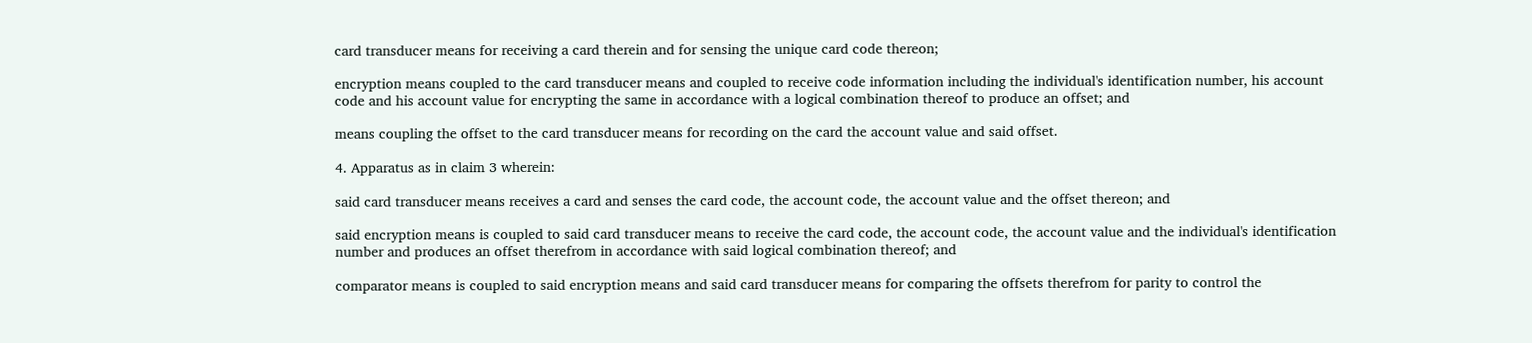card transducer means for receiving a card therein and for sensing the unique card code thereon;

encryption means coupled to the card transducer means and coupled to receive code information including the individual's identification number, his account code and his account value for encrypting the same in accordance with a logical combination thereof to produce an offset; and

means coupling the offset to the card transducer means for recording on the card the account value and said offset.

4. Apparatus as in claim 3 wherein:

said card transducer means receives a card and senses the card code, the account code, the account value and the offset thereon; and

said encryption means is coupled to said card transducer means to receive the card code, the account code, the account value and the individual's identification number and produces an offset therefrom in accordance with said logical combination thereof; and

comparator means is coupled to said encryption means and said card transducer means for comparing the offsets therefrom for parity to control the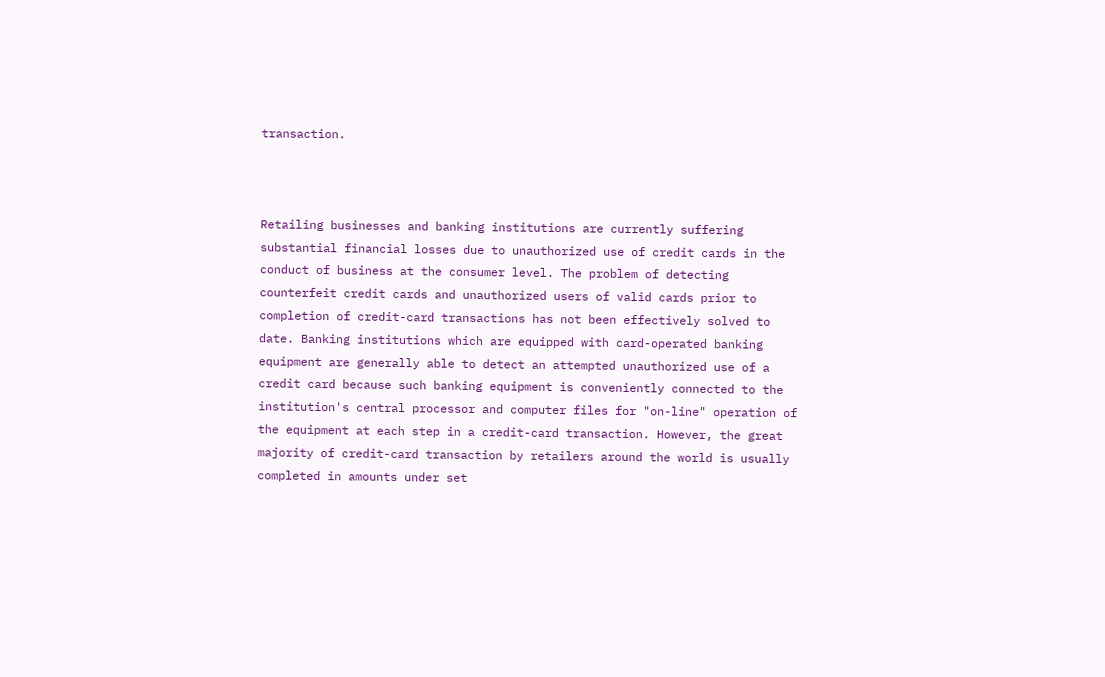transaction.



Retailing businesses and banking institutions are currently suffering substantial financial losses due to unauthorized use of credit cards in the conduct of business at the consumer level. The problem of detecting counterfeit credit cards and unauthorized users of valid cards prior to completion of credit-card transactions has not been effectively solved to date. Banking institutions which are equipped with card-operated banking equipment are generally able to detect an attempted unauthorized use of a credit card because such banking equipment is conveniently connected to the institution's central processor and computer files for "on-line" operation of the equipment at each step in a credit-card transaction. However, the great majority of credit-card transaction by retailers around the world is usually completed in amounts under set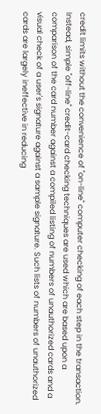credit limits without the convenience of "on-line" computer checking of each step in the transaction. Instead, simple "off-line" credit-card checking techniques are used which are based upon a comparison of the card number against a compiled listing of numbers of unauthorized cards and a visual check of a user's signature against a sample signature. Such lists of numbers of unauthorized cards are largely ineffective in reducing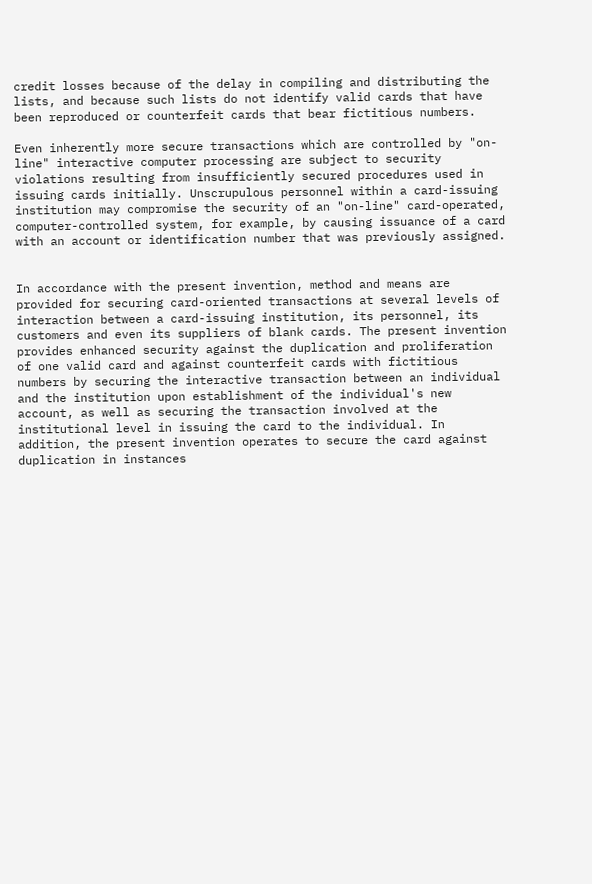credit losses because of the delay in compiling and distributing the lists, and because such lists do not identify valid cards that have been reproduced or counterfeit cards that bear fictitious numbers.

Even inherently more secure transactions which are controlled by "on-line" interactive computer processing are subject to security violations resulting from insufficiently secured procedures used in issuing cards initially. Unscrupulous personnel within a card-issuing institution may compromise the security of an "on-line" card-operated, computer-controlled system, for example, by causing issuance of a card with an account or identification number that was previously assigned.


In accordance with the present invention, method and means are provided for securing card-oriented transactions at several levels of interaction between a card-issuing institution, its personnel, its customers and even its suppliers of blank cards. The present invention provides enhanced security against the duplication and proliferation of one valid card and against counterfeit cards with fictitious numbers by securing the interactive transaction between an individual and the institution upon establishment of the individual's new account, as well as securing the transaction involved at the institutional level in issuing the card to the individual. In addition, the present invention operates to secure the card against duplication in instances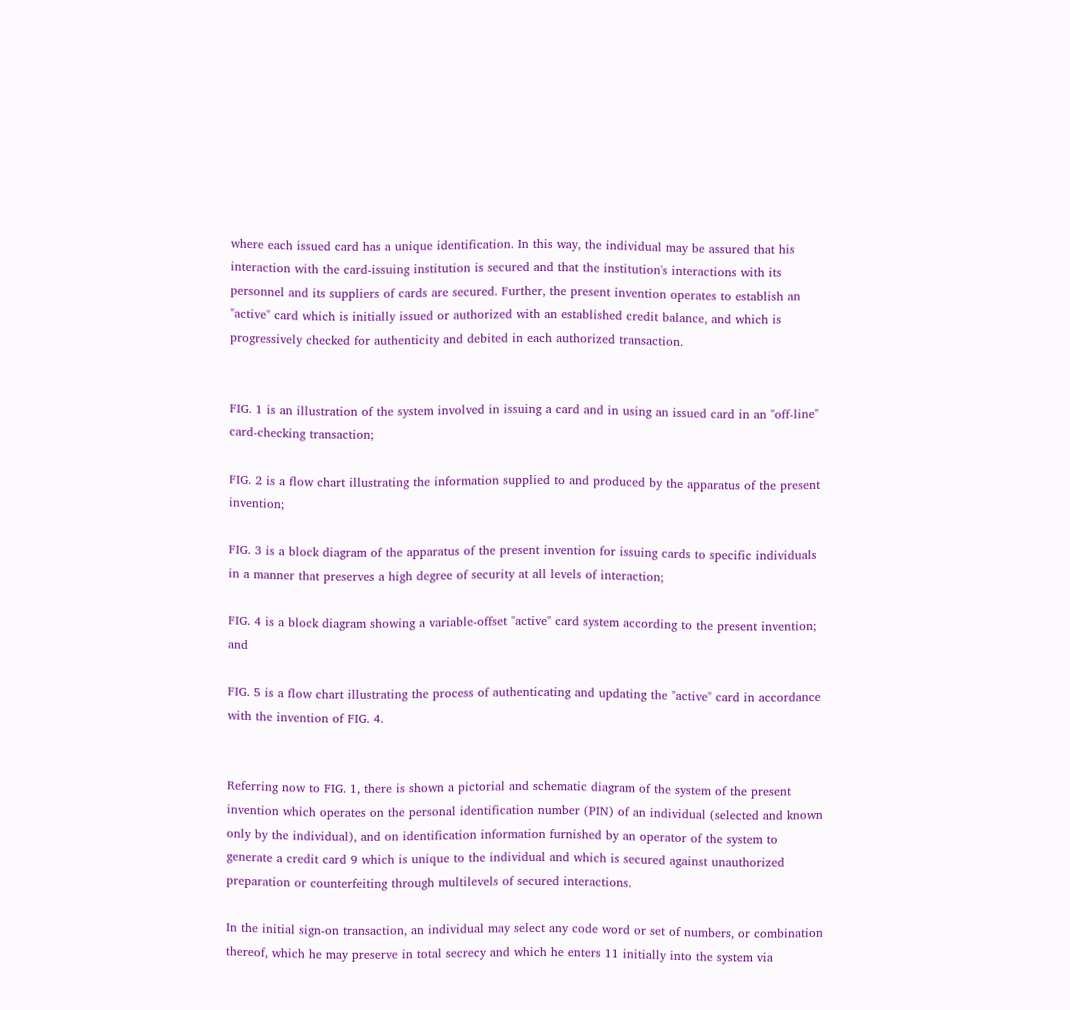where each issued card has a unique identification. In this way, the individual may be assured that his interaction with the card-issuing institution is secured and that the institution's interactions with its personnel and its suppliers of cards are secured. Further, the present invention operates to establish an "active" card which is initially issued or authorized with an established credit balance, and which is progressively checked for authenticity and debited in each authorized transaction.


FIG. 1 is an illustration of the system involved in issuing a card and in using an issued card in an "off-line" card-checking transaction;

FIG. 2 is a flow chart illustrating the information supplied to and produced by the apparatus of the present invention;

FIG. 3 is a block diagram of the apparatus of the present invention for issuing cards to specific individuals in a manner that preserves a high degree of security at all levels of interaction;

FIG. 4 is a block diagram showing a variable-offset "active" card system according to the present invention; and

FIG. 5 is a flow chart illustrating the process of authenticating and updating the "active" card in accordance with the invention of FIG. 4.


Referring now to FIG. 1, there is shown a pictorial and schematic diagram of the system of the present invention which operates on the personal identification number (PIN) of an individual (selected and known only by the individual), and on identification information furnished by an operator of the system to generate a credit card 9 which is unique to the individual and which is secured against unauthorized preparation or counterfeiting through multilevels of secured interactions.

In the initial sign-on transaction, an individual may select any code word or set of numbers, or combination thereof, which he may preserve in total secrecy and which he enters 11 initially into the system via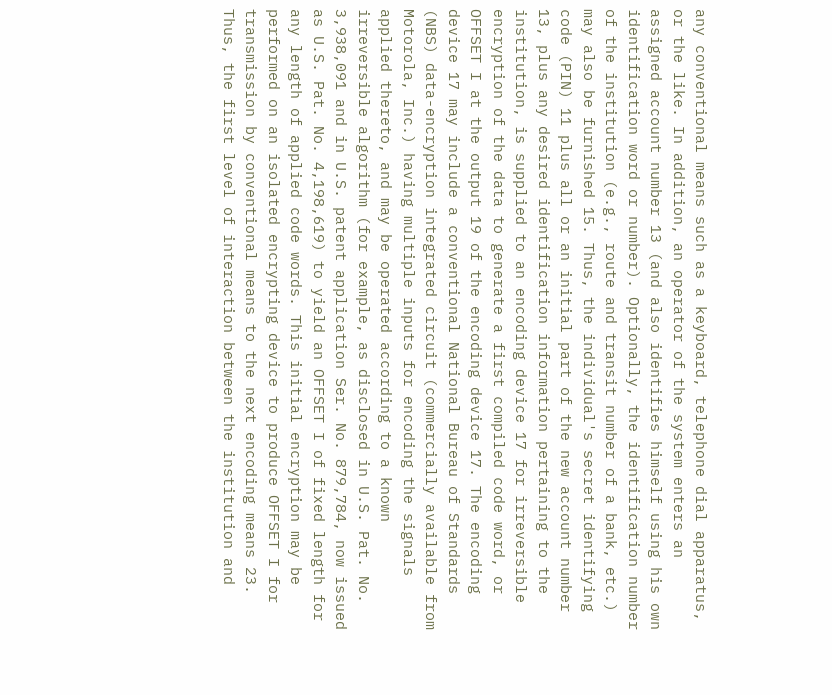any conventional means such as a keyboard, telephone dial apparatus, or the like. In addition, an operator of the system enters an assigned account number 13 (and also identifies himself using his own identification word or number). Optionally, the identification number of the institution (e.g., route and transit number of a bank, etc.) may also be furnished 15. Thus, the individual's secret identifying code (PIN) 11 plus all or an initial part of the new account number 13, plus any desired identification information pertaining to the institution, is supplied to an encoding device 17 for irreversible encryption of the data to generate a first compiled code word, or OFFSET I at the output 19 of the encoding device 17. The encoding device 17 may include a conventional National Bureau of Standards (NBS) data-encryption integrated circuit (commercially available from Motorola, Inc.) having multiple inputs for encoding the signals applied thereto, and may be operated according to a known irreversible algorithm (for example, as disclosed in U.S. Pat. No. 3,938,091 and in U.S. patent application Ser. No. 879,784, now issued as U.S. Pat. No. 4,198,619) to yield an OFFSET I of fixed length for any length of applied code words. This initial encryption may be performed on an isolated encrypting device to produce OFFSET I for transmission by conventional means to the next encoding means 23. Thus, the first level of interaction between the institution and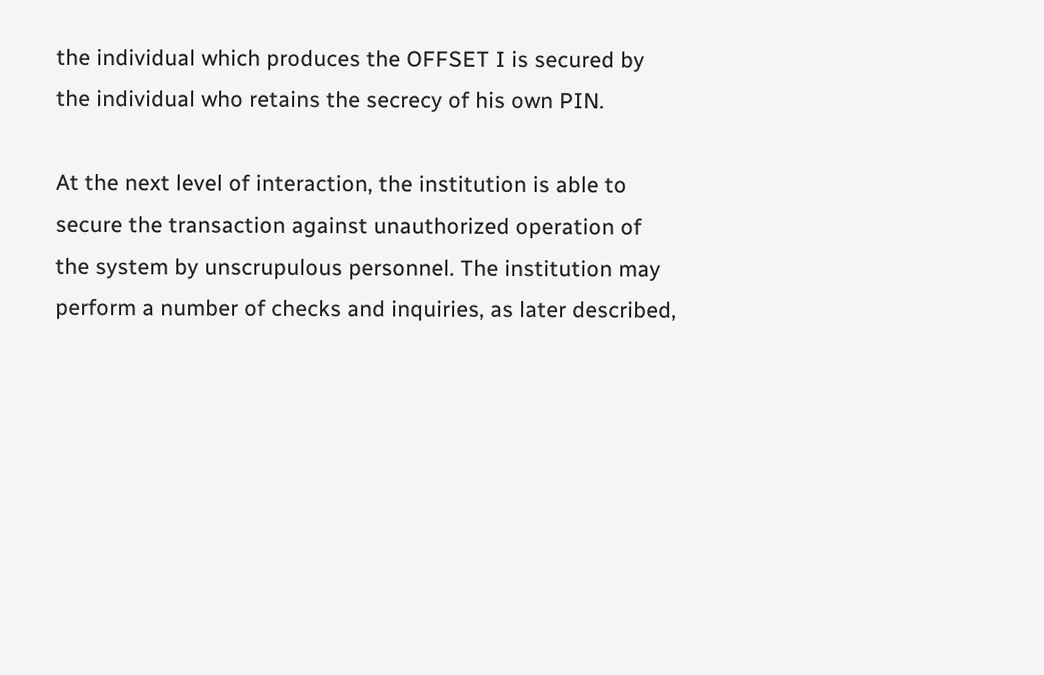the individual which produces the OFFSET I is secured by the individual who retains the secrecy of his own PIN.

At the next level of interaction, the institution is able to secure the transaction against unauthorized operation of the system by unscrupulous personnel. The institution may perform a number of checks and inquiries, as later described,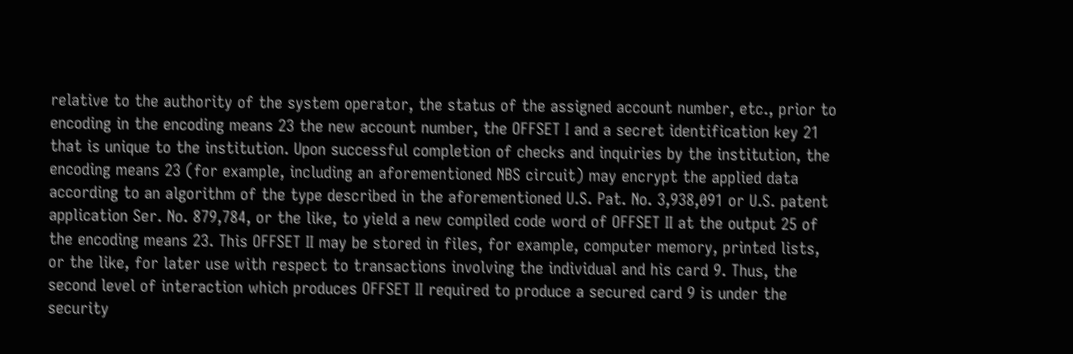relative to the authority of the system operator, the status of the assigned account number, etc., prior to encoding in the encoding means 23 the new account number, the OFFSET I and a secret identification key 21 that is unique to the institution. Upon successful completion of checks and inquiries by the institution, the encoding means 23 (for example, including an aforementioned NBS circuit) may encrypt the applied data according to an algorithm of the type described in the aforementioned U.S. Pat. No. 3,938,091 or U.S. patent application Ser. No. 879,784, or the like, to yield a new compiled code word of OFFSET II at the output 25 of the encoding means 23. This OFFSET II may be stored in files, for example, computer memory, printed lists, or the like, for later use with respect to transactions involving the individual and his card 9. Thus, the second level of interaction which produces OFFSET II required to produce a secured card 9 is under the security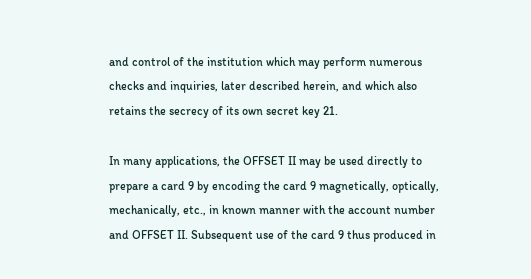and control of the institution which may perform numerous checks and inquiries, later described herein, and which also retains the secrecy of its own secret key 21.

In many applications, the OFFSET II may be used directly to prepare a card 9 by encoding the card 9 magnetically, optically, mechanically, etc., in known manner with the account number and OFFSET II. Subsequent use of the card 9 thus produced in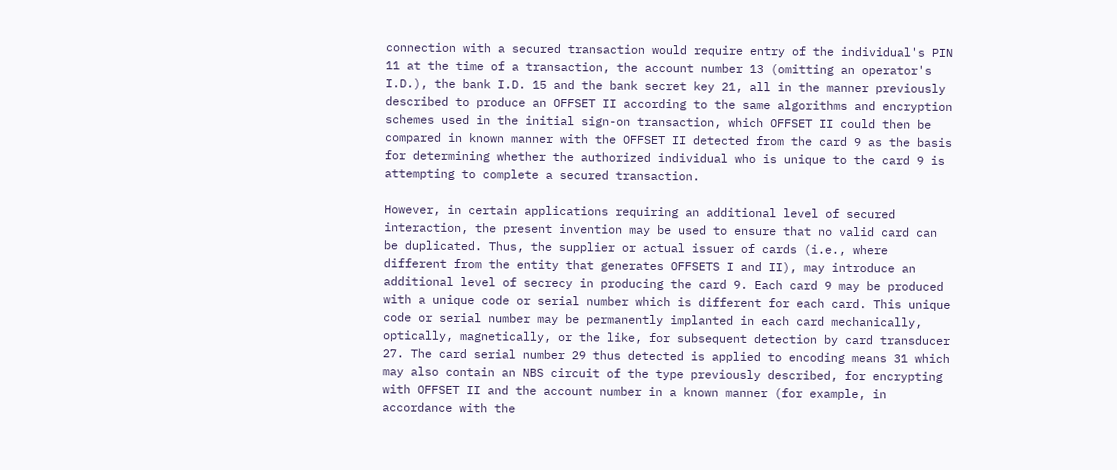connection with a secured transaction would require entry of the individual's PIN 11 at the time of a transaction, the account number 13 (omitting an operator's I.D.), the bank I.D. 15 and the bank secret key 21, all in the manner previously described to produce an OFFSET II according to the same algorithms and encryption schemes used in the initial sign-on transaction, which OFFSET II could then be compared in known manner with the OFFSET II detected from the card 9 as the basis for determining whether the authorized individual who is unique to the card 9 is attempting to complete a secured transaction.

However, in certain applications requiring an additional level of secured interaction, the present invention may be used to ensure that no valid card can be duplicated. Thus, the supplier or actual issuer of cards (i.e., where different from the entity that generates OFFSETS I and II), may introduce an additional level of secrecy in producing the card 9. Each card 9 may be produced with a unique code or serial number which is different for each card. This unique code or serial number may be permanently implanted in each card mechanically, optically, magnetically, or the like, for subsequent detection by card transducer 27. The card serial number 29 thus detected is applied to encoding means 31 which may also contain an NBS circuit of the type previously described, for encrypting with OFFSET II and the account number in a known manner (for example, in accordance with the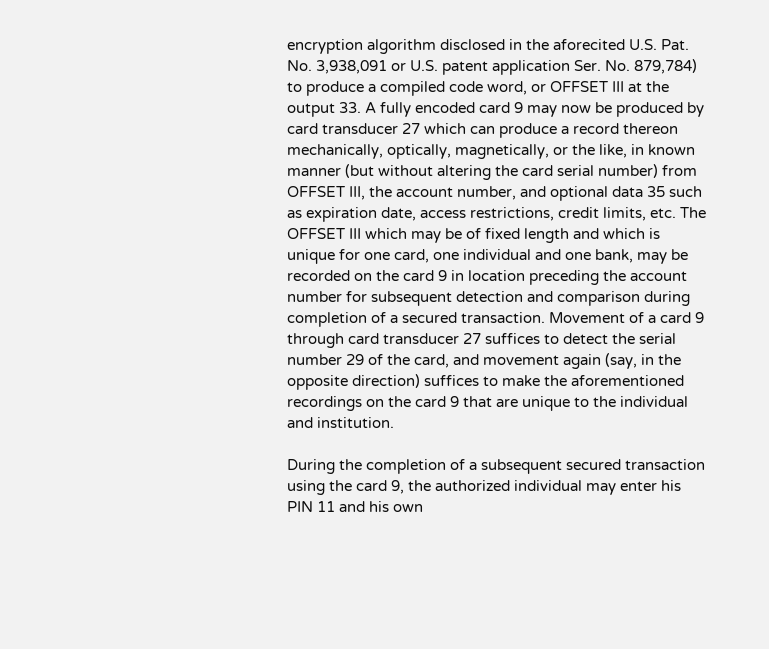encryption algorithm disclosed in the aforecited U.S. Pat. No. 3,938,091 or U.S. patent application Ser. No. 879,784) to produce a compiled code word, or OFFSET III at the output 33. A fully encoded card 9 may now be produced by card transducer 27 which can produce a record thereon mechanically, optically, magnetically, or the like, in known manner (but without altering the card serial number) from OFFSET III, the account number, and optional data 35 such as expiration date, access restrictions, credit limits, etc. The OFFSET III which may be of fixed length and which is unique for one card, one individual and one bank, may be recorded on the card 9 in location preceding the account number for subsequent detection and comparison during completion of a secured transaction. Movement of a card 9 through card transducer 27 suffices to detect the serial number 29 of the card, and movement again (say, in the opposite direction) suffices to make the aforementioned recordings on the card 9 that are unique to the individual and institution.

During the completion of a subsequent secured transaction using the card 9, the authorized individual may enter his PIN 11 and his own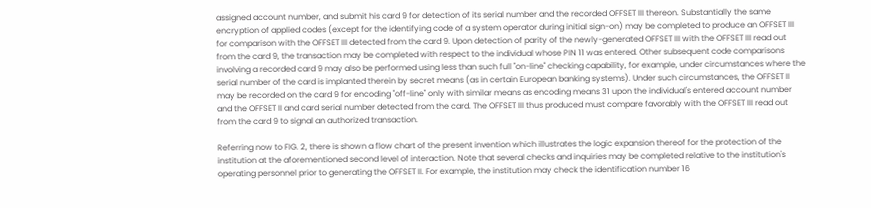assigned account number, and submit his card 9 for detection of its serial number and the recorded OFFSET III thereon. Substantially the same encryption of applied codes (except for the identifying code of a system operator during initial sign-on) may be completed to produce an OFFSET III for comparison with the OFFSET III detected from the card 9. Upon detection of parity of the newly-generated OFFSET III with the OFFSET III read out from the card 9, the transaction may be completed with respect to the individual whose PIN 11 was entered. Other subsequent code comparisons involving a recorded card 9 may also be performed using less than such full "on-line" checking capability, for example, under circumstances where the serial number of the card is implanted therein by secret means (as in certain European banking systems). Under such circumstances, the OFFSET II may be recorded on the card 9 for encoding "off-line" only with similar means as encoding means 31 upon the individual's entered account number and the OFFSET II and card serial number detected from the card. The OFFSET III thus produced must compare favorably with the OFFSET III read out from the card 9 to signal an authorized transaction.

Referring now to FIG. 2, there is shown a flow chart of the present invention which illustrates the logic expansion thereof for the protection of the institution at the aforementioned second level of interaction. Note that several checks and inquiries may be completed relative to the institution's operating personnel prior to generating the OFFSET II. For example, the institution may check the identification number 16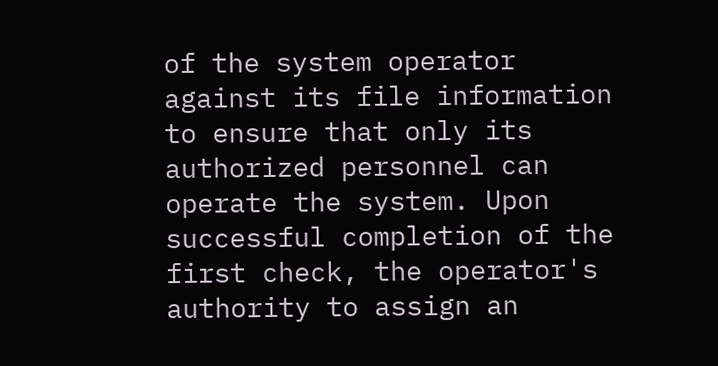of the system operator against its file information to ensure that only its authorized personnel can operate the system. Upon successful completion of the first check, the operator's authority to assign an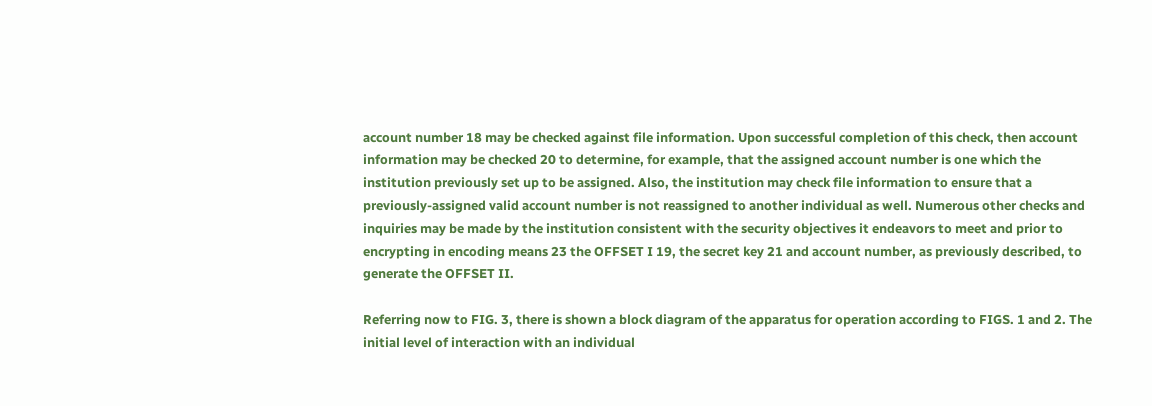account number 18 may be checked against file information. Upon successful completion of this check, then account information may be checked 20 to determine, for example, that the assigned account number is one which the institution previously set up to be assigned. Also, the institution may check file information to ensure that a previously-assigned valid account number is not reassigned to another individual as well. Numerous other checks and inquiries may be made by the institution consistent with the security objectives it endeavors to meet and prior to encrypting in encoding means 23 the OFFSET I 19, the secret key 21 and account number, as previously described, to generate the OFFSET II.

Referring now to FIG. 3, there is shown a block diagram of the apparatus for operation according to FIGS. 1 and 2. The initial level of interaction with an individual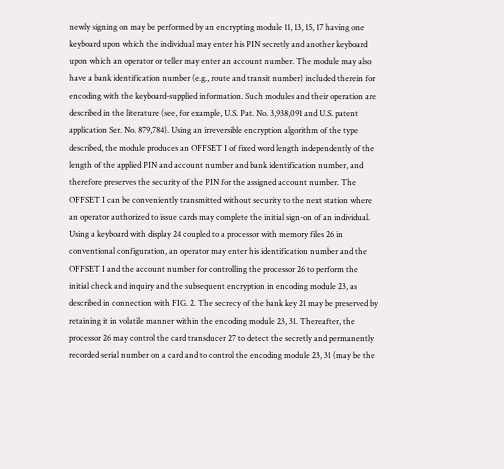newly signing on may be performed by an encrypting module 11, 13, 15, 17 having one keyboard upon which the individual may enter his PIN secretly and another keyboard upon which an operator or teller may enter an account number. The module may also have a bank identification number (e.g., route and transit number) included therein for encoding with the keyboard-supplied information. Such modules and their operation are described in the literature (see, for example, U.S. Pat. No. 3,938,091 and U.S. patent application Ser. No. 879,784). Using an irreversible encryption algorithm of the type described, the module produces an OFFSET I of fixed word length independently of the length of the applied PIN and account number and bank identification number, and therefore preserves the security of the PIN for the assigned account number. The OFFSET I can be conveniently transmitted without security to the next station where an operator authorized to issue cards may complete the initial sign-on of an individual. Using a keyboard with display 24 coupled to a processor with memory files 26 in conventional configuration, an operator may enter his identification number and the OFFSET I and the account number for controlling the processor 26 to perform the initial check and inquiry and the subsequent encryption in encoding module 23, as described in connection with FIG. 2. The secrecy of the bank key 21 may be preserved by retaining it in volatile manner within the encoding module 23, 31. Thereafter, the processor 26 may control the card transducer 27 to detect the secretly and permanently recorded serial number on a card and to control the encoding module 23, 31 (may be the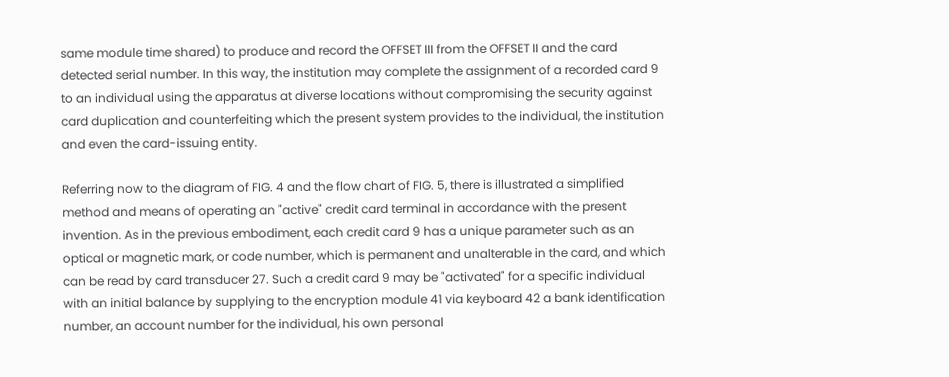same module time shared) to produce and record the OFFSET III from the OFFSET II and the card detected serial number. In this way, the institution may complete the assignment of a recorded card 9 to an individual using the apparatus at diverse locations without compromising the security against card duplication and counterfeiting which the present system provides to the individual, the institution and even the card-issuing entity.

Referring now to the diagram of FIG. 4 and the flow chart of FIG. 5, there is illustrated a simplified method and means of operating an "active" credit card terminal in accordance with the present invention. As in the previous embodiment, each credit card 9 has a unique parameter such as an optical or magnetic mark, or code number, which is permanent and unalterable in the card, and which can be read by card transducer 27. Such a credit card 9 may be "activated" for a specific individual with an initial balance by supplying to the encryption module 41 via keyboard 42 a bank identification number, an account number for the individual, his own personal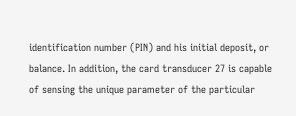identification number (PIN) and his initial deposit, or balance. In addition, the card transducer 27 is capable of sensing the unique parameter of the particular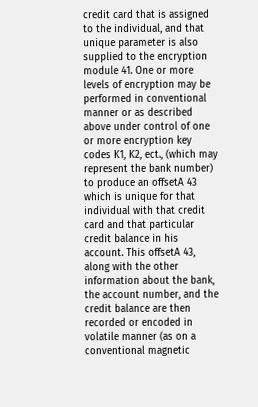credit card that is assigned to the individual, and that unique parameter is also supplied to the encryption module 41. One or more levels of encryption may be performed in conventional manner or as described above under control of one or more encryption key codes K1, K2, ect., (which may represent the bank number) to produce an offsetA 43 which is unique for that individual with that credit card and that particular credit balance in his account. This offsetA 43, along with the other information about the bank, the account number, and the credit balance are then recorded or encoded in volatile manner (as on a conventional magnetic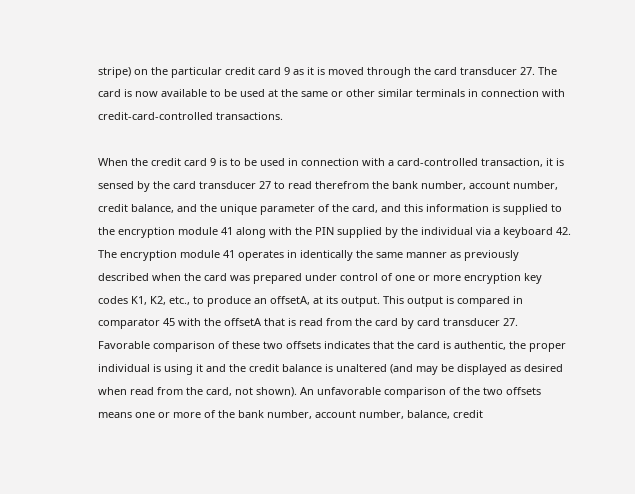stripe) on the particular credit card 9 as it is moved through the card transducer 27. The card is now available to be used at the same or other similar terminals in connection with credit-card-controlled transactions.

When the credit card 9 is to be used in connection with a card-controlled transaction, it is sensed by the card transducer 27 to read therefrom the bank number, account number, credit balance, and the unique parameter of the card, and this information is supplied to the encryption module 41 along with the PIN supplied by the individual via a keyboard 42. The encryption module 41 operates in identically the same manner as previously described when the card was prepared under control of one or more encryption key codes K1, K2, etc., to produce an offsetA, at its output. This output is compared in comparator 45 with the offsetA that is read from the card by card transducer 27. Favorable comparison of these two offsets indicates that the card is authentic, the proper individual is using it and the credit balance is unaltered (and may be displayed as desired when read from the card, not shown). An unfavorable comparison of the two offsets means one or more of the bank number, account number, balance, credit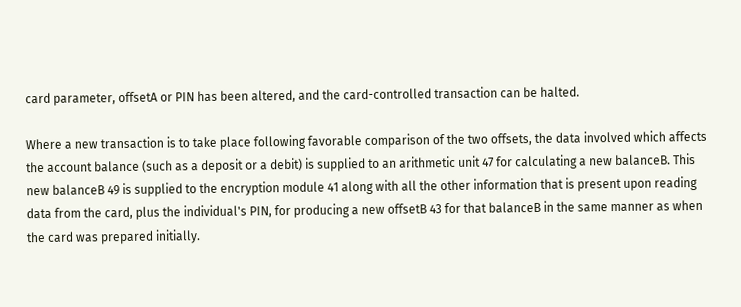card parameter, offsetA or PIN has been altered, and the card-controlled transaction can be halted.

Where a new transaction is to take place following favorable comparison of the two offsets, the data involved which affects the account balance (such as a deposit or a debit) is supplied to an arithmetic unit 47 for calculating a new balanceB. This new balanceB 49 is supplied to the encryption module 41 along with all the other information that is present upon reading data from the card, plus the individual's PIN, for producing a new offsetB 43 for that balanceB in the same manner as when the card was prepared initially.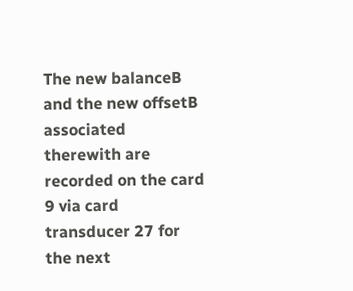The new balanceB and the new offsetB associated therewith are recorded on the card 9 via card transducer 27 for the next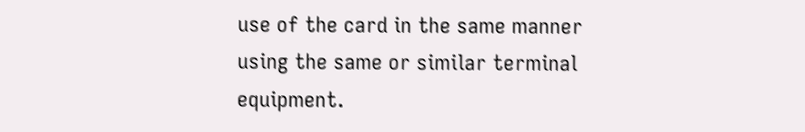use of the card in the same manner using the same or similar terminal equipment.